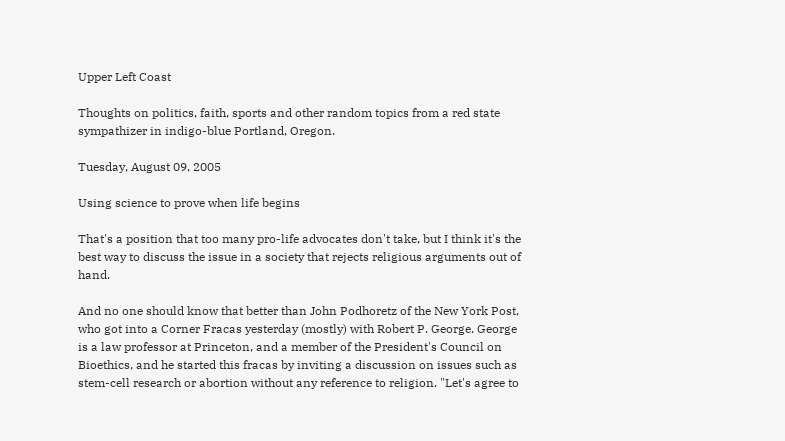Upper Left Coast

Thoughts on politics, faith, sports and other random topics from a red state sympathizer in indigo-blue Portland, Oregon.

Tuesday, August 09, 2005

Using science to prove when life begins

That's a position that too many pro-life advocates don't take, but I think it's the best way to discuss the issue in a society that rejects religious arguments out of hand.

And no one should know that better than John Podhoretz of the New York Post, who got into a Corner Fracas yesterday (mostly) with Robert P. George. George is a law professor at Princeton, and a member of the President's Council on Bioethics, and he started this fracas by inviting a discussion on issues such as stem-cell research or abortion without any reference to religion. "Let's agree to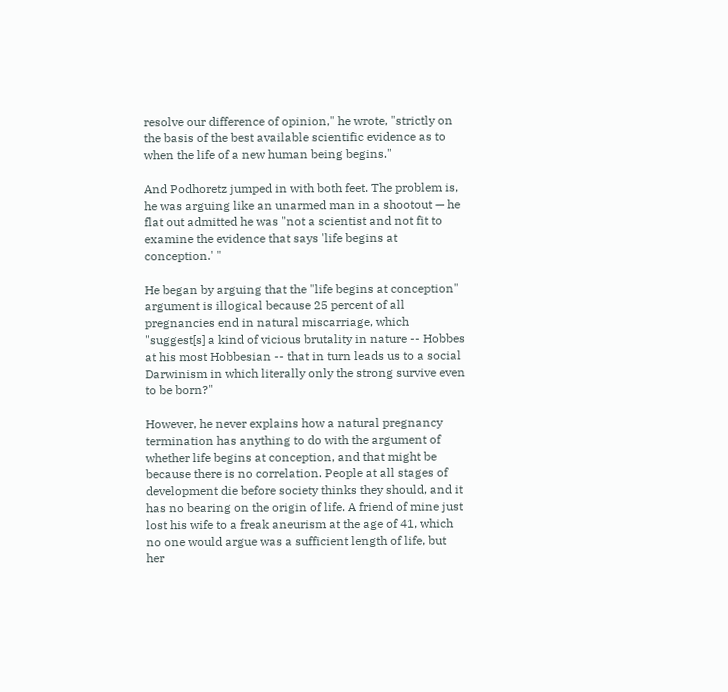resolve our difference of opinion," he wrote, "strictly on the basis of the best available scientific evidence as to when the life of a new human being begins."

And Podhoretz jumped in with both feet. The problem is, he was arguing like an unarmed man in a shootout — he flat out admitted he was "not a scientist and not fit to examine the evidence that says 'life begins at conception.' "

He began by arguing that the "life begins at conception" argument is illogical because 25 percent of all pregnancies end in natural miscarriage, which "suggest[s] a kind of vicious brutality in nature -- Hobbes at his most Hobbesian -- that in turn leads us to a social Darwinism in which literally only the strong survive even to be born?"

However, he never explains how a natural pregnancy termination has anything to do with the argument of whether life begins at conception, and that might be because there is no correlation. People at all stages of development die before society thinks they should, and it has no bearing on the origin of life. A friend of mine just lost his wife to a freak aneurism at the age of 41, which no one would argue was a sufficient length of life, but her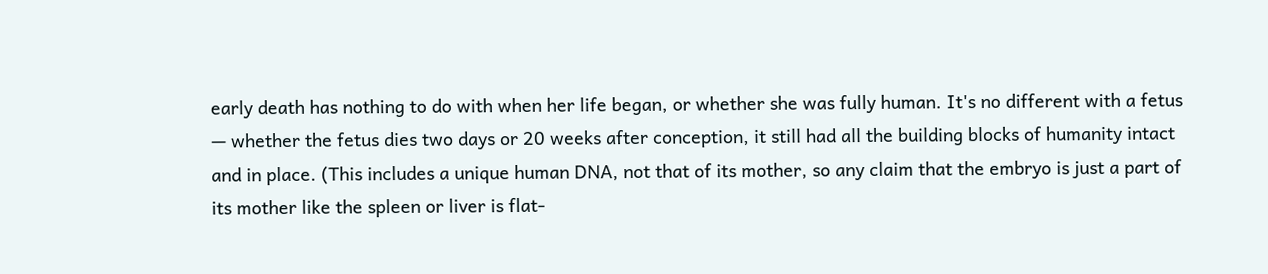early death has nothing to do with when her life began, or whether she was fully human. It's no different with a fetus — whether the fetus dies two days or 20 weeks after conception, it still had all the building blocks of humanity intact and in place. (This includes a unique human DNA, not that of its mother, so any claim that the embryo is just a part of its mother like the spleen or liver is flat-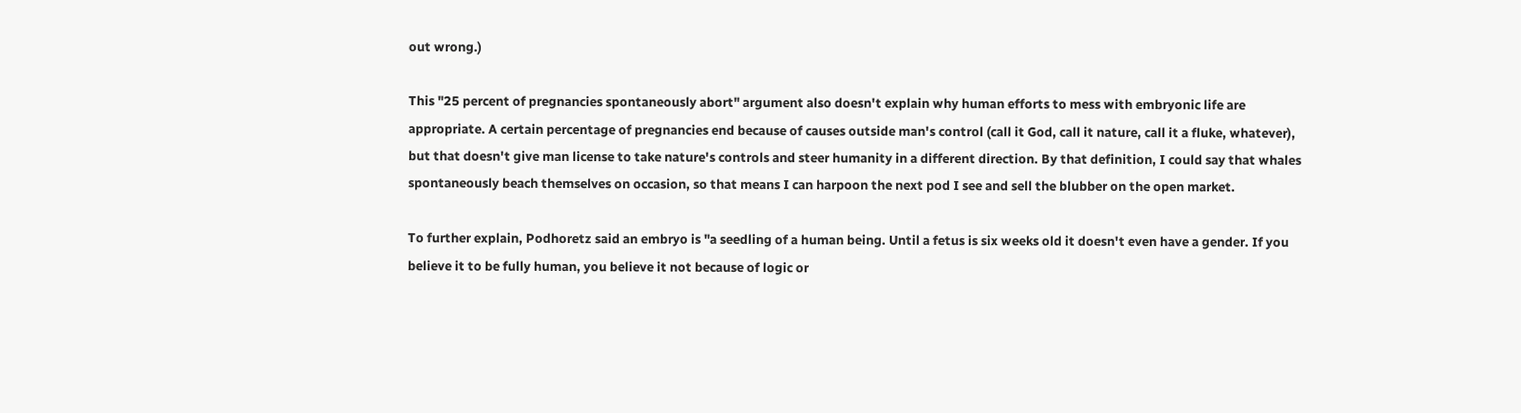out wrong.)

This "25 percent of pregnancies spontaneously abort" argument also doesn't explain why human efforts to mess with embryonic life are appropriate. A certain percentage of pregnancies end because of causes outside man's control (call it God, call it nature, call it a fluke, whatever), but that doesn't give man license to take nature's controls and steer humanity in a different direction. By that definition, I could say that whales spontaneously beach themselves on occasion, so that means I can harpoon the next pod I see and sell the blubber on the open market.

To further explain, Podhoretz said an embryo is "a seedling of a human being. Until a fetus is six weeks old it doesn't even have a gender. If you believe it to be fully human, you believe it not because of logic or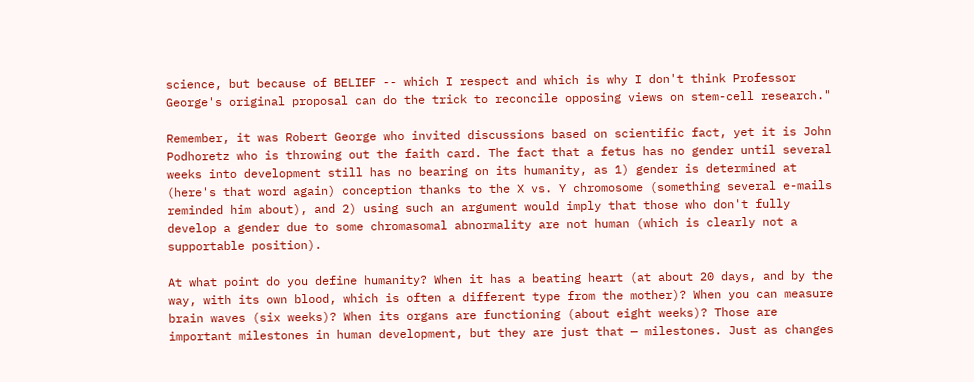science, but because of BELIEF -- which I respect and which is why I don't think Professor George's original proposal can do the trick to reconcile opposing views on stem-cell research."

Remember, it was Robert George who invited discussions based on scientific fact, yet it is John Podhoretz who is throwing out the faith card. The fact that a fetus has no gender until several weeks into development still has no bearing on its humanity, as 1) gender is determined at (here's that word again) conception thanks to the X vs. Y chromosome (something several e-mails reminded him about), and 2) using such an argument would imply that those who don't fully develop a gender due to some chromasomal abnormality are not human (which is clearly not a supportable position).

At what point do you define humanity? When it has a beating heart (at about 20 days, and by the way, with its own blood, which is often a different type from the mother)? When you can measure brain waves (six weeks)? When its organs are functioning (about eight weeks)? Those are important milestones in human development, but they are just that — milestones. Just as changes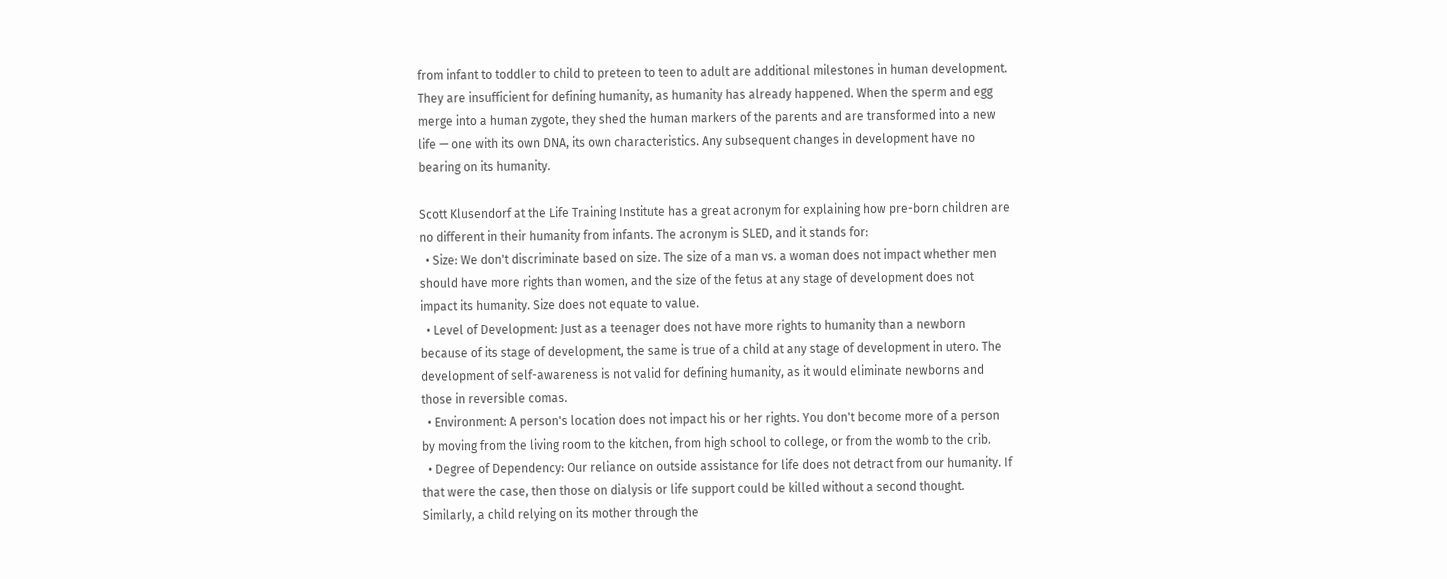from infant to toddler to child to preteen to teen to adult are additional milestones in human development. They are insufficient for defining humanity, as humanity has already happened. When the sperm and egg merge into a human zygote, they shed the human markers of the parents and are transformed into a new life — one with its own DNA, its own characteristics. Any subsequent changes in development have no bearing on its humanity.

Scott Klusendorf at the Life Training Institute has a great acronym for explaining how pre-born children are no different in their humanity from infants. The acronym is SLED, and it stands for:
  • Size: We don't discriminate based on size. The size of a man vs. a woman does not impact whether men should have more rights than women, and the size of the fetus at any stage of development does not impact its humanity. Size does not equate to value.
  • Level of Development: Just as a teenager does not have more rights to humanity than a newborn because of its stage of development, the same is true of a child at any stage of development in utero. The development of self-awareness is not valid for defining humanity, as it would eliminate newborns and those in reversible comas.
  • Environment: A person's location does not impact his or her rights. You don't become more of a person by moving from the living room to the kitchen, from high school to college, or from the womb to the crib.
  • Degree of Dependency: Our reliance on outside assistance for life does not detract from our humanity. If that were the case, then those on dialysis or life support could be killed without a second thought. Similarly, a child relying on its mother through the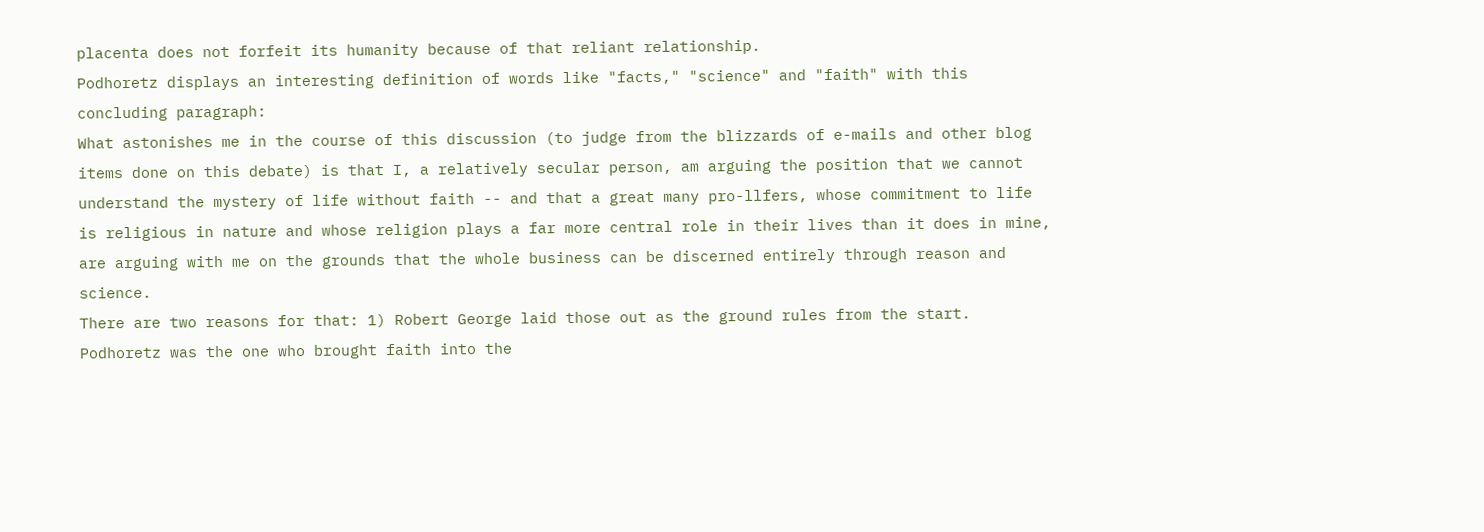placenta does not forfeit its humanity because of that reliant relationship.
Podhoretz displays an interesting definition of words like "facts," "science" and "faith" with this concluding paragraph:
What astonishes me in the course of this discussion (to judge from the blizzards of e-mails and other blog items done on this debate) is that I, a relatively secular person, am arguing the position that we cannot understand the mystery of life without faith -- and that a great many pro-llfers, whose commitment to life is religious in nature and whose religion plays a far more central role in their lives than it does in mine, are arguing with me on the grounds that the whole business can be discerned entirely through reason and science.
There are two reasons for that: 1) Robert George laid those out as the ground rules from the start. Podhoretz was the one who brought faith into the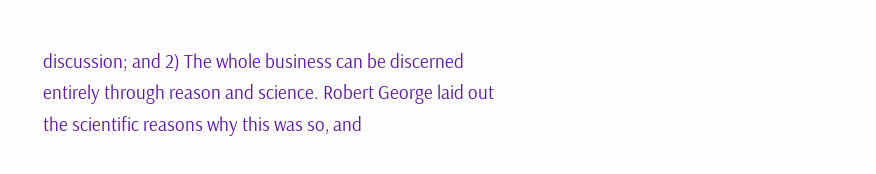discussion; and 2) The whole business can be discerned entirely through reason and science. Robert George laid out the scientific reasons why this was so, and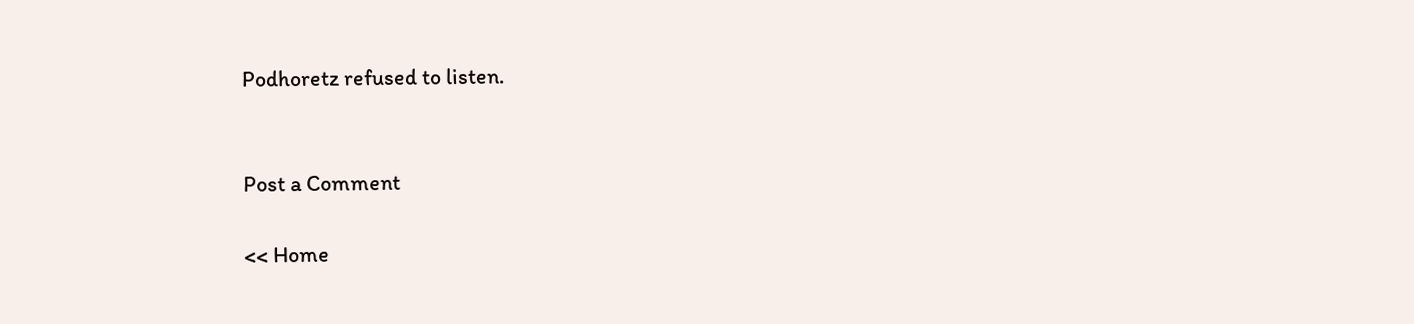Podhoretz refused to listen.


Post a Comment

<< Home